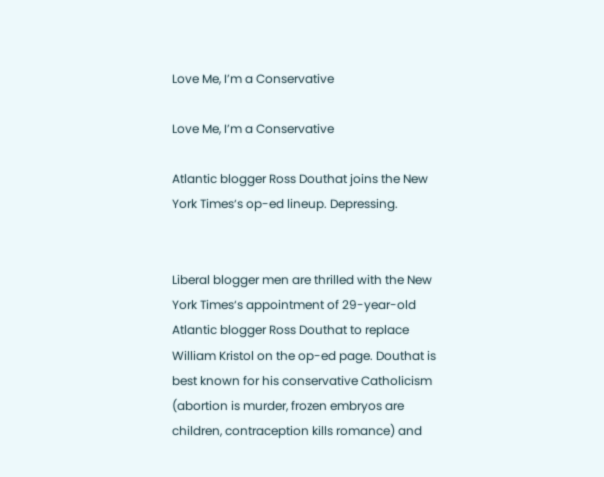Love Me, I’m a Conservative

Love Me, I’m a Conservative

Atlantic blogger Ross Douthat joins the New York Times‘s op-ed lineup. Depressing.


Liberal blogger men are thrilled with the New York Times‘s appointment of 29-year-old Atlantic blogger Ross Douthat to replace William Kristol on the op-ed page. Douthat is best known for his conservative Catholicism (abortion is murder, frozen embryos are children, contraception kills romance) and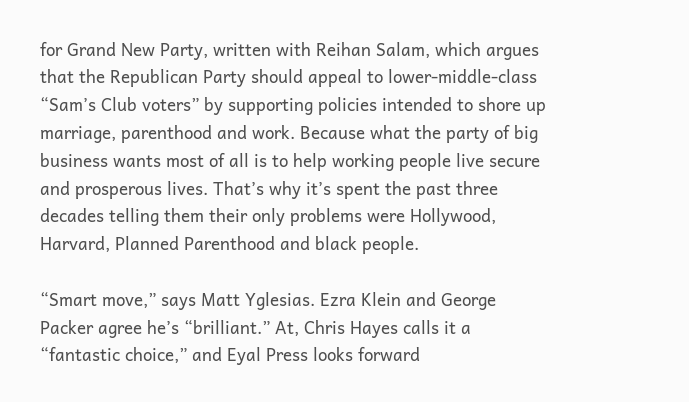for Grand New Party, written with Reihan Salam, which argues that the Republican Party should appeal to lower-middle-class “Sam’s Club voters” by supporting policies intended to shore up marriage, parenthood and work. Because what the party of big business wants most of all is to help working people live secure and prosperous lives. That’s why it’s spent the past three decades telling them their only problems were Hollywood, Harvard, Planned Parenthood and black people.

“Smart move,” says Matt Yglesias. Ezra Klein and George Packer agree he’s “brilliant.” At, Chris Hayes calls it a “fantastic choice,” and Eyal Press looks forward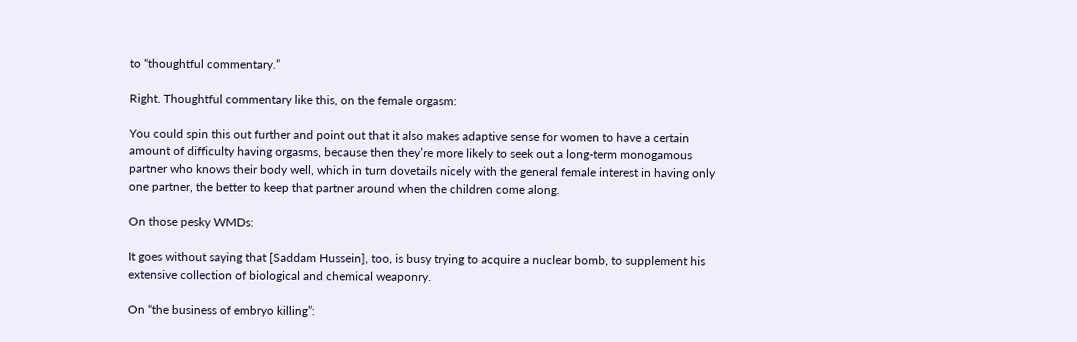to “thoughtful commentary.”

Right. Thoughtful commentary like this, on the female orgasm:

You could spin this out further and point out that it also makes adaptive sense for women to have a certain amount of difficulty having orgasms, because then they’re more likely to seek out a long-term monogamous partner who knows their body well, which in turn dovetails nicely with the general female interest in having only one partner, the better to keep that partner around when the children come along.

On those pesky WMDs:

It goes without saying that [Saddam Hussein], too, is busy trying to acquire a nuclear bomb, to supplement his extensive collection of biological and chemical weaponry.

On “the business of embryo killing”: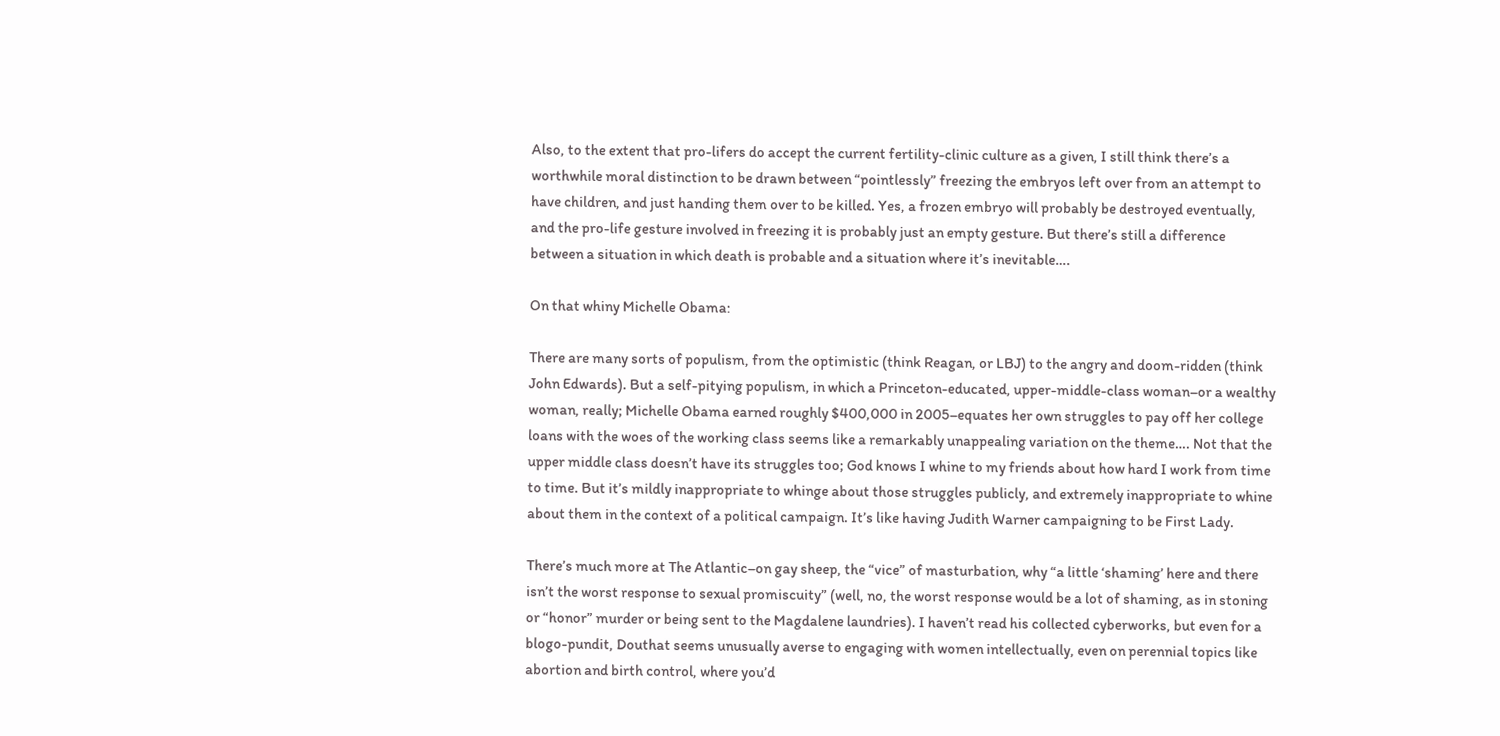Also, to the extent that pro-lifers do accept the current fertility-clinic culture as a given, I still think there’s a worthwhile moral distinction to be drawn between “pointlessly” freezing the embryos left over from an attempt to have children, and just handing them over to be killed. Yes, a frozen embryo will probably be destroyed eventually, and the pro-life gesture involved in freezing it is probably just an empty gesture. But there’s still a difference between a situation in which death is probable and a situation where it’s inevitable….

On that whiny Michelle Obama:

There are many sorts of populism, from the optimistic (think Reagan, or LBJ) to the angry and doom-ridden (think John Edwards). But a self-pitying populism, in which a Princeton-educated, upper-middle-class woman–or a wealthy woman, really; Michelle Obama earned roughly $400,000 in 2005–equates her own struggles to pay off her college loans with the woes of the working class seems like a remarkably unappealing variation on the theme…. Not that the upper middle class doesn’t have its struggles too; God knows I whine to my friends about how hard I work from time to time. But it’s mildly inappropriate to whinge about those struggles publicly, and extremely inappropriate to whine about them in the context of a political campaign. It’s like having Judith Warner campaigning to be First Lady.

There’s much more at The Atlantic–on gay sheep, the “vice” of masturbation, why “a little ‘shaming’ here and there isn’t the worst response to sexual promiscuity” (well, no, the worst response would be a lot of shaming, as in stoning or “honor” murder or being sent to the Magdalene laundries). I haven’t read his collected cyberworks, but even for a blogo-pundit, Douthat seems unusually averse to engaging with women intellectually, even on perennial topics like abortion and birth control, where you’d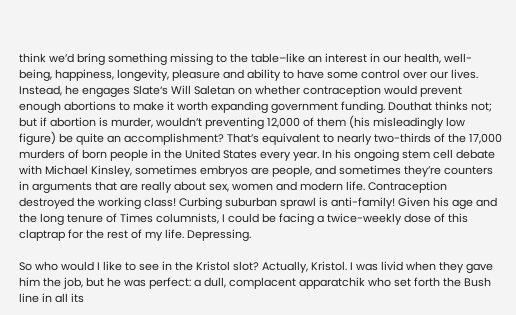think we’d bring something missing to the table–like an interest in our health, well-being, happiness, longevity, pleasure and ability to have some control over our lives. Instead, he engages Slate‘s Will Saletan on whether contraception would prevent enough abortions to make it worth expanding government funding. Douthat thinks not; but if abortion is murder, wouldn’t preventing 12,000 of them (his misleadingly low figure) be quite an accomplishment? That’s equivalent to nearly two-thirds of the 17,000 murders of born people in the United States every year. In his ongoing stem cell debate with Michael Kinsley, sometimes embryos are people, and sometimes they’re counters in arguments that are really about sex, women and modern life. Contraception destroyed the working class! Curbing suburban sprawl is anti-family! Given his age and the long tenure of Times columnists, I could be facing a twice-weekly dose of this claptrap for the rest of my life. Depressing.

So who would I like to see in the Kristol slot? Actually, Kristol. I was livid when they gave him the job, but he was perfect: a dull, complacent apparatchik who set forth the Bush line in all its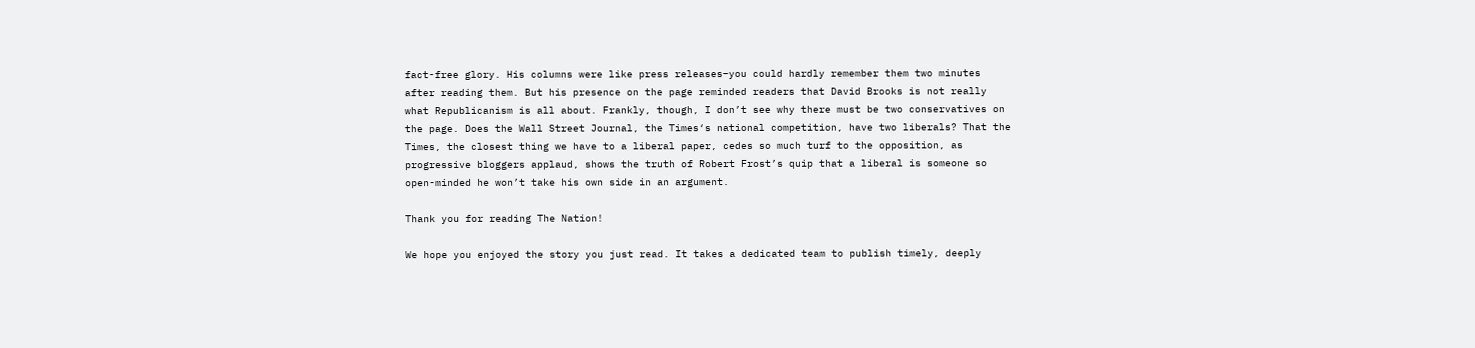fact-free glory. His columns were like press releases–you could hardly remember them two minutes after reading them. But his presence on the page reminded readers that David Brooks is not really what Republicanism is all about. Frankly, though, I don’t see why there must be two conservatives on the page. Does the Wall Street Journal, the Times‘s national competition, have two liberals? That the Times, the closest thing we have to a liberal paper, cedes so much turf to the opposition, as progressive bloggers applaud, shows the truth of Robert Frost’s quip that a liberal is someone so open-minded he won’t take his own side in an argument.

Thank you for reading The Nation!

We hope you enjoyed the story you just read. It takes a dedicated team to publish timely, deeply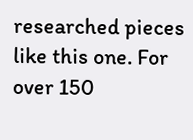researched pieces like this one. For over 150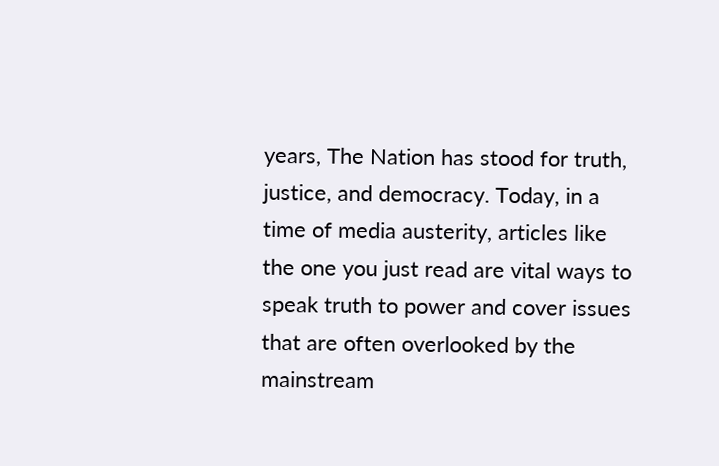years, The Nation has stood for truth, justice, and democracy. Today, in a time of media austerity, articles like the one you just read are vital ways to speak truth to power and cover issues that are often overlooked by the mainstream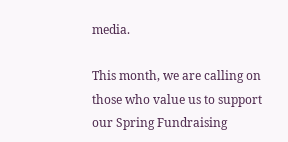media.

This month, we are calling on those who value us to support our Spring Fundraising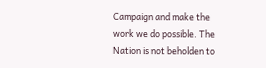Campaign and make the work we do possible. The Nation is not beholden to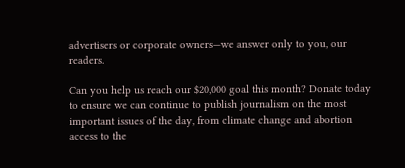advertisers or corporate owners—we answer only to you, our readers.

Can you help us reach our $20,000 goal this month? Donate today to ensure we can continue to publish journalism on the most important issues of the day, from climate change and abortion access to the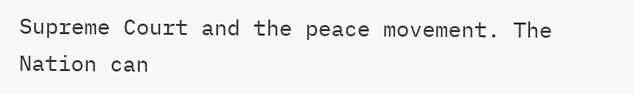Supreme Court and the peace movement. The Nation can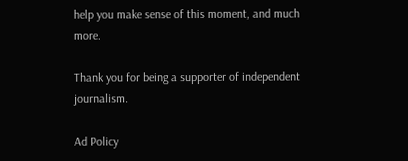help you make sense of this moment, and much more.

Thank you for being a supporter of independent journalism.

Ad Policy